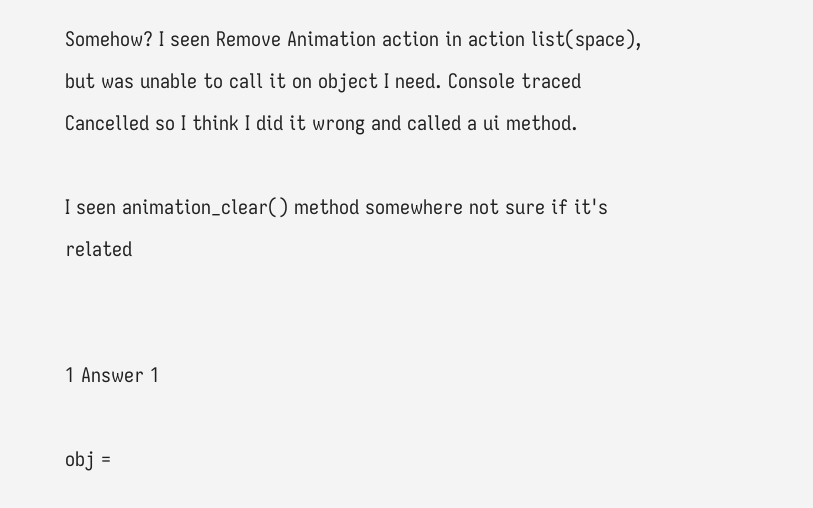Somehow? I seen Remove Animation action in action list(space), but was unable to call it on object I need. Console traced Cancelled so I think I did it wrong and called a ui method.

I seen animation_clear() method somewhere not sure if it's related


1 Answer 1

obj =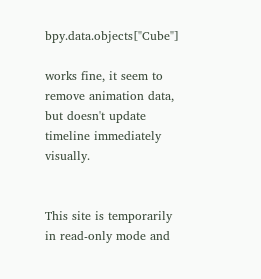bpy.data.objects["Cube"]

works fine, it seem to remove animation data, but doesn't update timeline immediately visually.


This site is temporarily in read-only mode and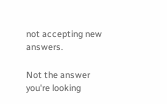not accepting new answers.

Not the answer you're looking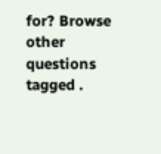for? Browse other questions tagged .